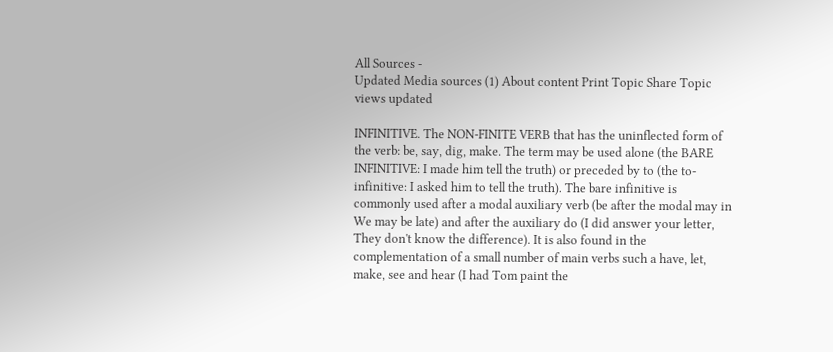All Sources -
Updated Media sources (1) About content Print Topic Share Topic
views updated

INFINITIVE. The NON-FINITE VERB that has the uninflected form of the verb: be, say, dig, make. The term may be used alone (the BARE INFINITIVE: I made him tell the truth) or preceded by to (the to-infinitive: I asked him to tell the truth). The bare infinitive is commonly used after a modal auxiliary verb (be after the modal may in We may be late) and after the auxiliary do (I did answer your letter, They don't know the difference). It is also found in the complementation of a small number of main verbs such a have, let, make, see and hear (I had Tom paint the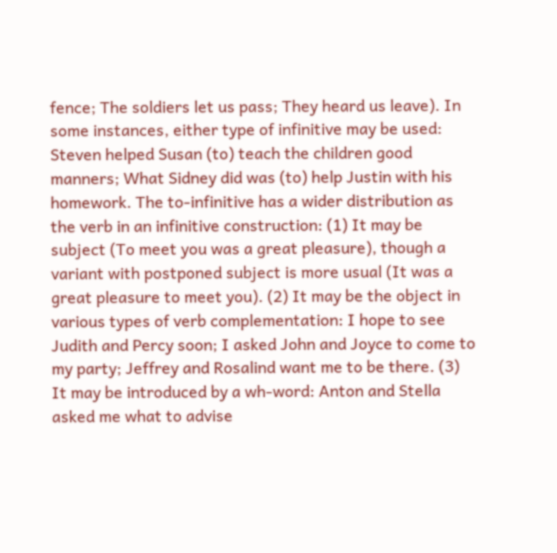fence; The soldiers let us pass; They heard us leave). In some instances, either type of infinitive may be used: Steven helped Susan (to) teach the children good manners; What Sidney did was (to) help Justin with his homework. The to-infinitive has a wider distribution as the verb in an infinitive construction: (1) It may be subject (To meet you was a great pleasure), though a variant with postponed subject is more usual (It was a great pleasure to meet you). (2) It may be the object in various types of verb complementation: I hope to see Judith and Percy soon; I asked John and Joyce to come to my party; Jeffrey and Rosalind want me to be there. (3) It may be introduced by a wh-word: Anton and Stella asked me what to advise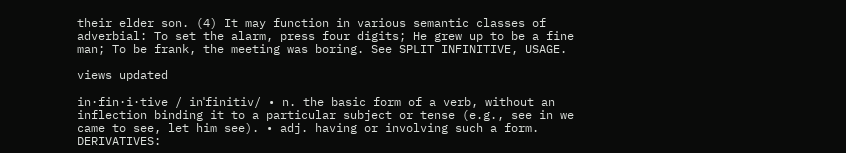their elder son. (4) It may function in various semantic classes of adverbial: To set the alarm, press four digits; He grew up to be a fine man; To be frank, the meeting was boring. See SPLIT INFINITIVE, USAGE.

views updated

in·fin·i·tive / inˈfinitiv/ • n. the basic form of a verb, without an inflection binding it to a particular subject or tense (e.g., see in we came to see, let him see). • adj. having or involving such a form. DERIVATIVES: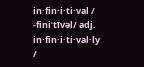in·fin·i·ti·val / -finiˈtīvəl/ adj. in·fin·i·ti·val·ly /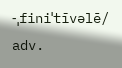-ˌfiniˈtīvəlē/ adv.